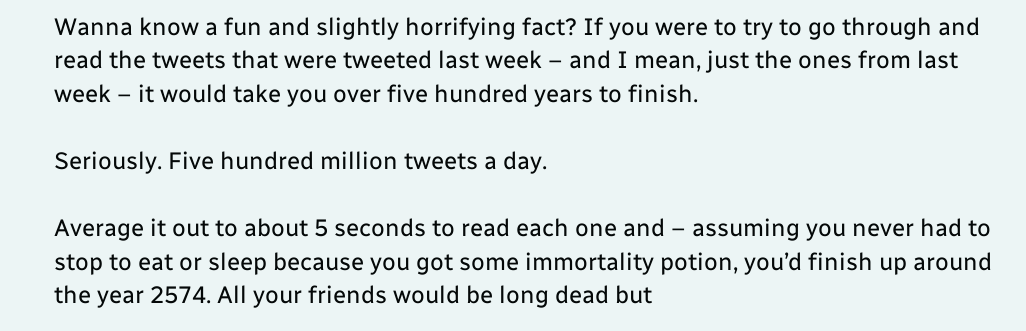Wanna know a fun and slightly horrifying fact? If you were to try to go through and read the tweets that were tweeted last week – and I mean, just the ones from last week – it would take you over five hundred years to finish.

Seriously. Five hundred million tweets a day.

Average it out to about 5 seconds to read each one and – assuming you never had to stop to eat or sleep because you got some immortality potion, you’d finish up around the year 2574. All your friends would be long dead but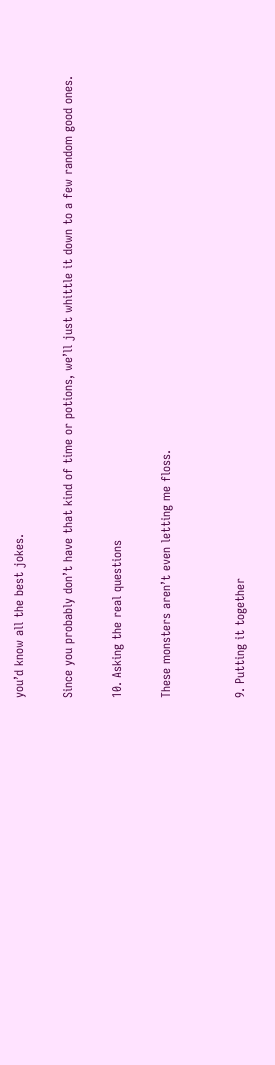you’d know all the best jokes.

Since you probably don’t have that kind of time or potions, we’ll just whittle it down to a few random good ones.

10. Asking the real questions

These monsters aren’t even letting me floss.


9. Putting it together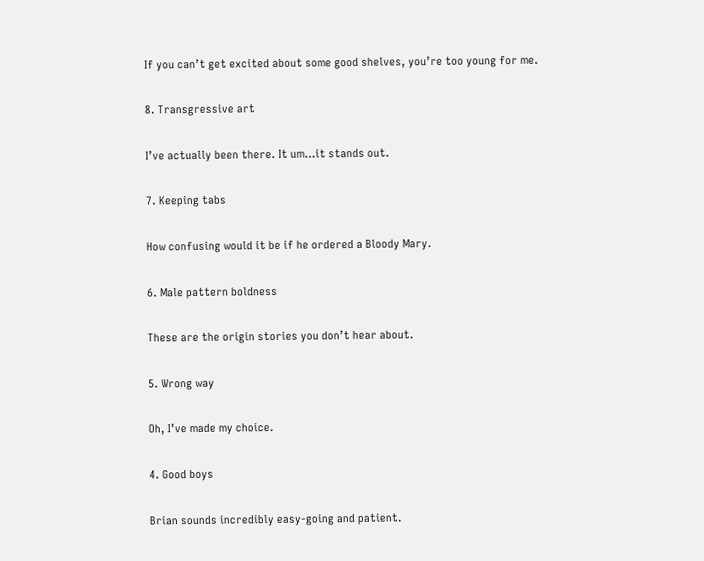If you can’t get excited about some good shelves, you’re too young for me.

8. Transgressive art

I’ve actually been there. It um…it stands out.

7. Keeping tabs

How confusing would it be if he ordered a Bloody Mary.

6. Male pattern boldness

These are the origin stories you don’t hear about.

5. Wrong way

Oh, I’ve made my choice.

4. Good boys

Brian sounds incredibly easy-going and patient.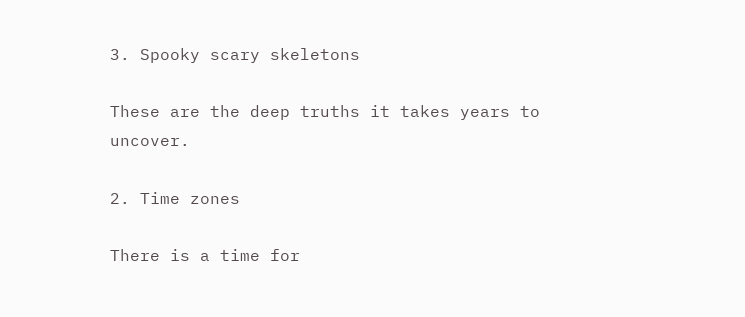3. Spooky scary skeletons

These are the deep truths it takes years to uncover.

2. Time zones

There is a time for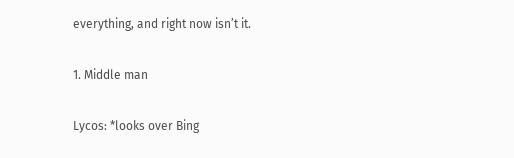everything, and right now isn’t it.

1. Middle man

Lycos: *looks over Bing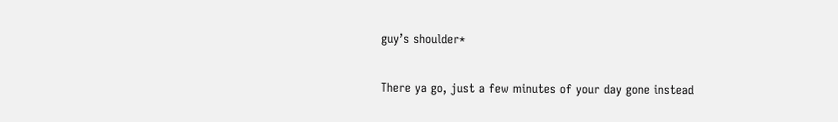guy’s shoulder*

There ya go, just a few minutes of your day gone instead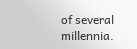of several millennia.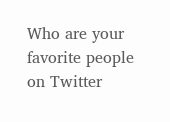Who are your favorite people on Twitter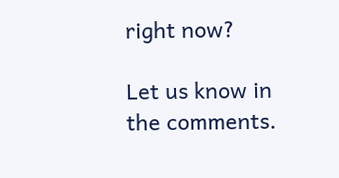right now?

Let us know in the comments.